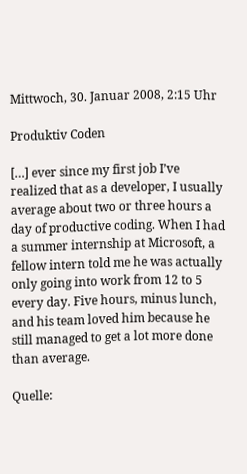Mittwoch, 30. Januar 2008, 2:15 Uhr

Produktiv Coden

[…] ever since my first job I’ve realized that as a developer, I usually average about two or three hours a day of productive coding. When I had a summer internship at Microsoft, a fellow intern told me he was actually only going into work from 12 to 5 every day. Five hours, minus lunch, and his team loved him because he still managed to get a lot more done than average.

Quelle: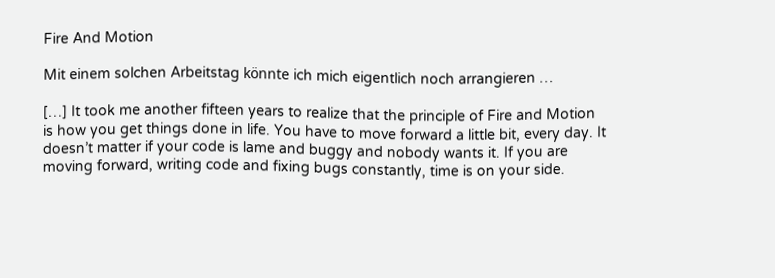Fire And Motion

Mit einem solchen Arbeitstag könnte ich mich eigentlich noch arrangieren …

[…] It took me another fifteen years to realize that the principle of Fire and Motion is how you get things done in life. You have to move forward a little bit, every day. It doesn’t matter if your code is lame and buggy and nobody wants it. If you are moving forward, writing code and fixing bugs constantly, time is on your side.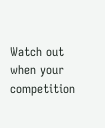Watch out when your competition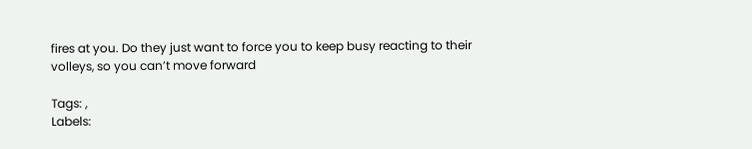fires at you. Do they just want to force you to keep busy reacting to their volleys, so you can’t move forward

Tags: ,
Labels: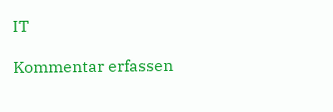IT

Kommentar erfassen